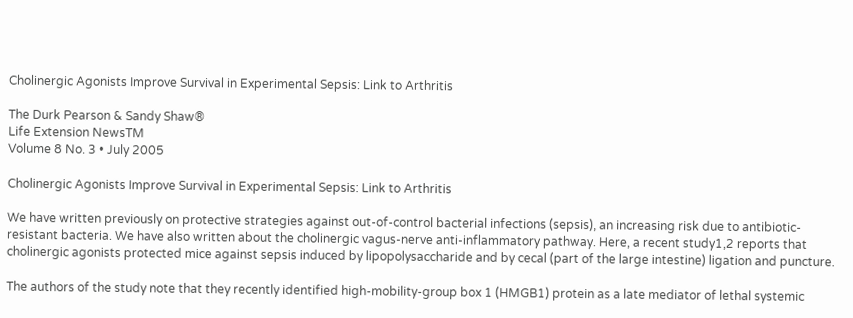Cholinergic Agonists Improve Survival in Experimental Sepsis: Link to Arthritis

The Durk Pearson & Sandy Shaw®
Life Extension NewsTM
Volume 8 No. 3 • July 2005

Cholinergic Agonists Improve Survival in Experimental Sepsis: Link to Arthritis

We have written previously on protective strategies against out-of-control bacterial infections (sepsis), an increasing risk due to antibiotic-resistant bacteria. We have also written about the cholinergic vagus-nerve anti-inflammatory pathway. Here, a recent study1,2 reports that cholinergic agonists protected mice against sepsis induced by lipopolysaccharide and by cecal (part of the large intestine) ligation and puncture.

The authors of the study note that they recently identified high-mobility-group box 1 (HMGB1) protein as a late mediator of lethal systemic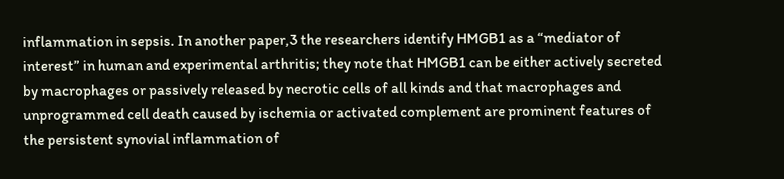inflammation in sepsis. In another paper,3 the researchers identify HMGB1 as a “mediator of interest” in human and experimental arthritis; they note that HMGB1 can be either actively secreted by macrophages or passively released by necrotic cells of all kinds and that macrophages and unprogrammed cell death caused by ischemia or activated complement are prominent features of the persistent synovial inflammation of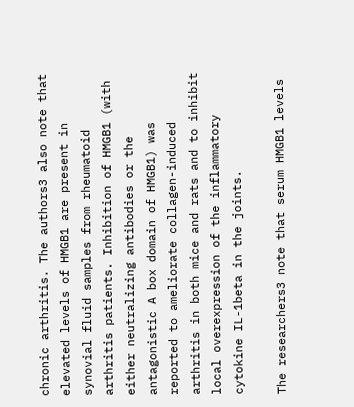chronic arthritis. The authors3 also note that elevated levels of HMGB1 are present in synovial fluid samples from rheumatoid arthritis patients. Inhibition of HMGB1 (with either neutralizing antibodies or the antagonistic A box domain of HMGB1) was reported to ameliorate collagen-induced arthritis in both mice and rats and to inhibit local overexpression of the inflammatory cytokine IL-1beta in the joints.

The researchers3 note that serum HMGB1 levels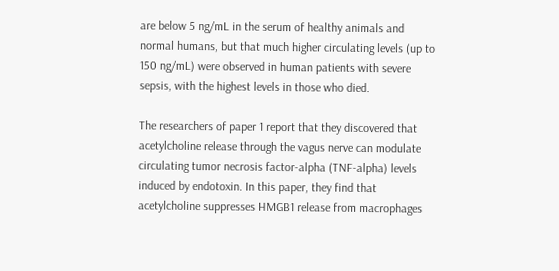are below 5 ng/mL in the serum of healthy animals and normal humans, but that much higher circulating levels (up to 150 ng/mL) were observed in human patients with severe sepsis, with the highest levels in those who died.

The researchers of paper 1 report that they discovered that acetylcholine release through the vagus nerve can modulate circulating tumor necrosis factor-alpha (TNF-alpha) levels induced by endotoxin. In this paper, they find that acetylcholine suppresses HMGB1 release from macrophages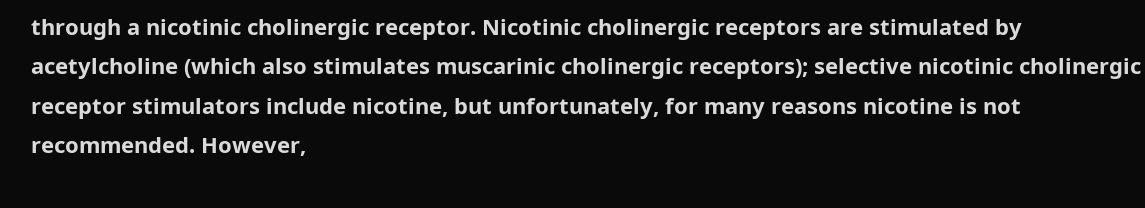through a nicotinic cholinergic receptor. Nicotinic cholinergic receptors are stimulated by acetylcholine (which also stimulates muscarinic cholinergic receptors); selective nicotinic cholinergic receptor stimulators include nicotine, but unfortunately, for many reasons nicotine is not recommended. However,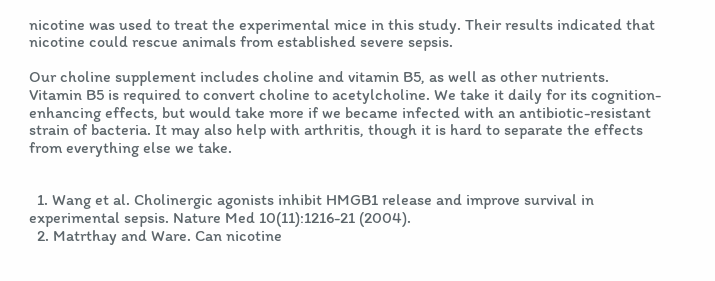nicotine was used to treat the experimental mice in this study. Their results indicated that nicotine could rescue animals from established severe sepsis.

Our choline supplement includes choline and vitamin B5, as well as other nutrients. Vitamin B5 is required to convert choline to acetylcholine. We take it daily for its cognition-enhancing effects, but would take more if we became infected with an antibiotic-resistant strain of bacteria. It may also help with arthritis, though it is hard to separate the effects from everything else we take.


  1. Wang et al. Cholinergic agonists inhibit HMGB1 release and improve survival in experimental sepsis. Nature Med 10(11):1216-21 (2004).
  2. Matrthay and Ware. Can nicotine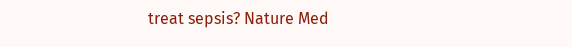treat sepsis? Nature Med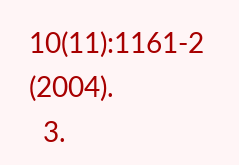10(11):1161-2 (2004).
  3.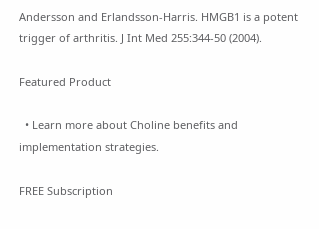Andersson and Erlandsson-Harris. HMGB1 is a potent trigger of arthritis. J Int Med 255:344-50 (2004).

Featured Product

  • Learn more about Choline benefits and implementation strategies.

FREE Subscription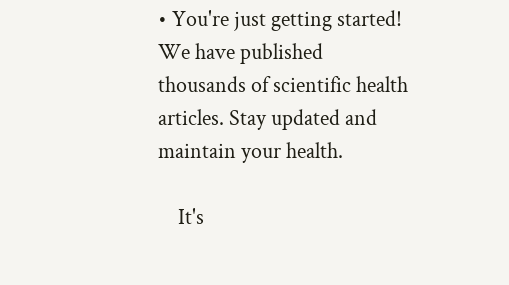• You're just getting started! We have published thousands of scientific health articles. Stay updated and maintain your health.

    It's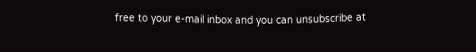free to your e-mail inbox and you can unsubscribe at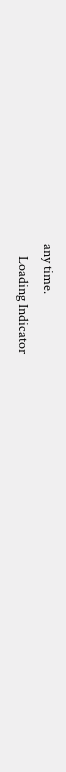any time.
    Loading Indicator